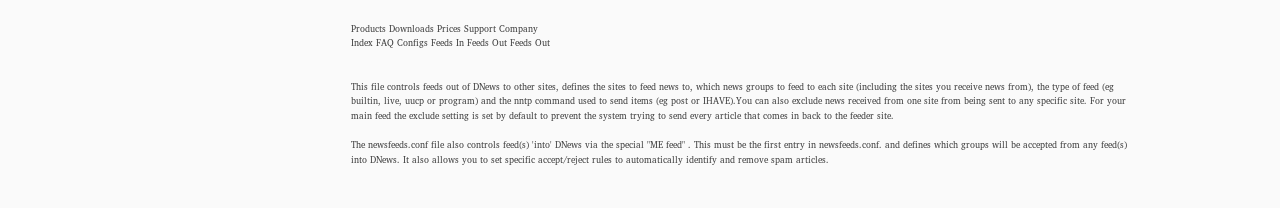Products Downloads Prices Support Company
Index FAQ Configs Feeds In Feeds Out Feeds Out


This file controls feeds out of DNews to other sites, defines the sites to feed news to, which news groups to feed to each site (including the sites you receive news from), the type of feed (eg builtin, live, uucp or program) and the nntp command used to send items (eg post or IHAVE).You can also exclude news received from one site from being sent to any specific site. For your main feed the exclude setting is set by default to prevent the system trying to send every article that comes in back to the feeder site.

The newsfeeds.conf file also controls feed(s) 'into' DNews via the special "ME feed" . This must be the first entry in newsfeeds.conf. and defines which groups will be accepted from any feed(s) into DNews. It also allows you to set specific accept/reject rules to automatically identify and remove spam articles.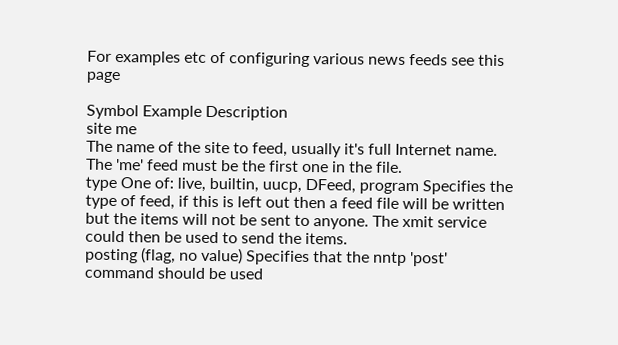For examples etc of configuring various news feeds see this page

Symbol Example Description
site me
The name of the site to feed, usually it's full Internet name. The 'me' feed must be the first one in the file.
type One of: live, builtin, uucp, DFeed, program Specifies the type of feed, if this is left out then a feed file will be written but the items will not be sent to anyone. The xmit service could then be used to send the items.
posting (flag, no value) Specifies that the nntp 'post' command should be used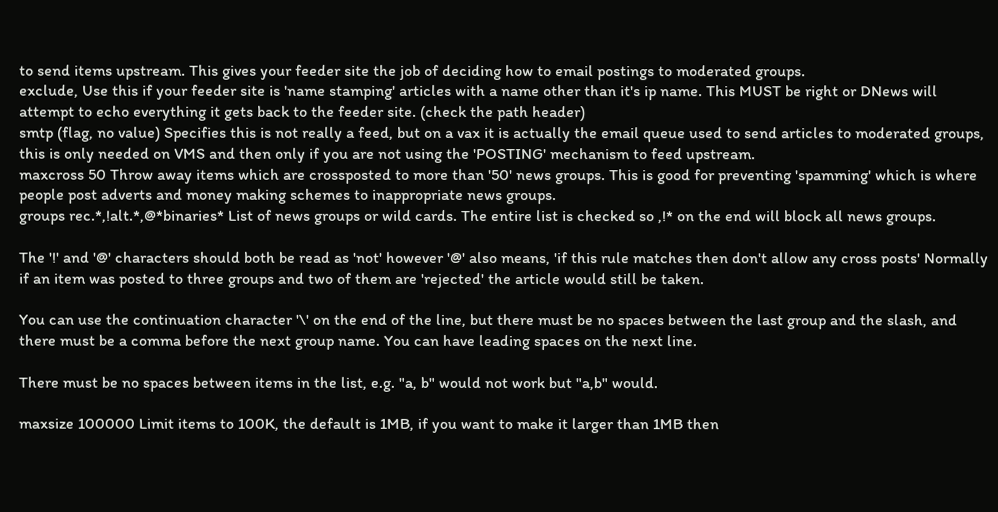to send items upstream. This gives your feeder site the job of deciding how to email postings to moderated groups.
exclude, Use this if your feeder site is 'name stamping' articles with a name other than it's ip name. This MUST be right or DNews will attempt to echo everything it gets back to the feeder site. (check the path header)
smtp (flag, no value) Specifies this is not really a feed, but on a vax it is actually the email queue used to send articles to moderated groups, this is only needed on VMS and then only if you are not using the 'POSTING' mechanism to feed upstream.
maxcross 50 Throw away items which are crossposted to more than '50' news groups. This is good for preventing 'spamming' which is where people post adverts and money making schemes to inappropriate news groups.
groups rec.*,!alt.*,@*binaries* List of news groups or wild cards. The entire list is checked so ,!* on the end will block all news groups.

The '!' and '@' characters should both be read as 'not' however '@' also means, 'if this rule matches then don't allow any cross posts' Normally if an item was posted to three groups and two of them are 'rejected' the article would still be taken.

You can use the continuation character '\' on the end of the line, but there must be no spaces between the last group and the slash, and there must be a comma before the next group name. You can have leading spaces on the next line.

There must be no spaces between items in the list, e.g. "a, b" would not work but "a,b" would.

maxsize 100000 Limit items to 100K, the default is 1MB, if you want to make it larger than 1MB then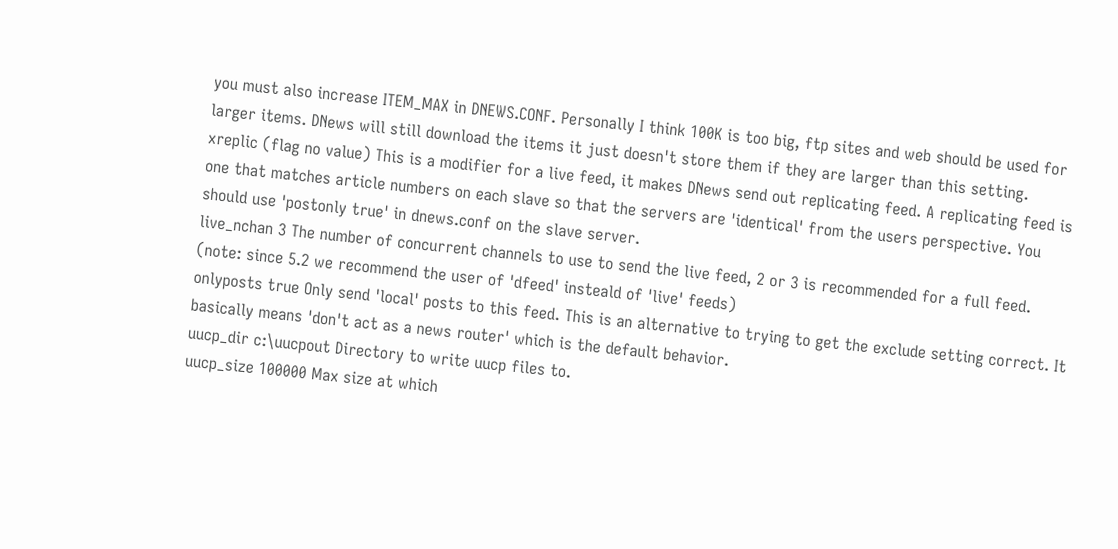you must also increase ITEM_MAX in DNEWS.CONF. Personally I think 100K is too big, ftp sites and web should be used for larger items. DNews will still download the items it just doesn't store them if they are larger than this setting.
xreplic (flag no value) This is a modifier for a live feed, it makes DNews send out replicating feed. A replicating feed is one that matches article numbers on each slave so that the servers are 'identical' from the users perspective. You should use 'postonly true' in dnews.conf on the slave server.
live_nchan 3 The number of concurrent channels to use to send the live feed, 2 or 3 is recommended for a full feed.  (note: since 5.2 we recommend the user of 'dfeed' insteald of 'live' feeds)
onlyposts true Only send 'local' posts to this feed. This is an alternative to trying to get the exclude setting correct. It basically means 'don't act as a news router' which is the default behavior.
uucp_dir c:\uucpout Directory to write uucp files to.
uucp_size 100000 Max size at which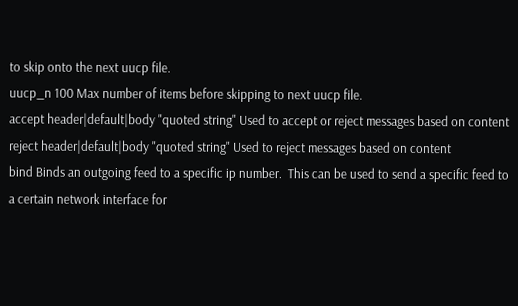to skip onto the next uucp file.
uucp_n 100 Max number of items before skipping to next uucp file.
accept header|default|body "quoted string" Used to accept or reject messages based on content
reject header|default|body "quoted string" Used to reject messages based on content
bind Binds an outgoing feed to a specific ip number.  This can be used to send a specific feed to a certain network interface for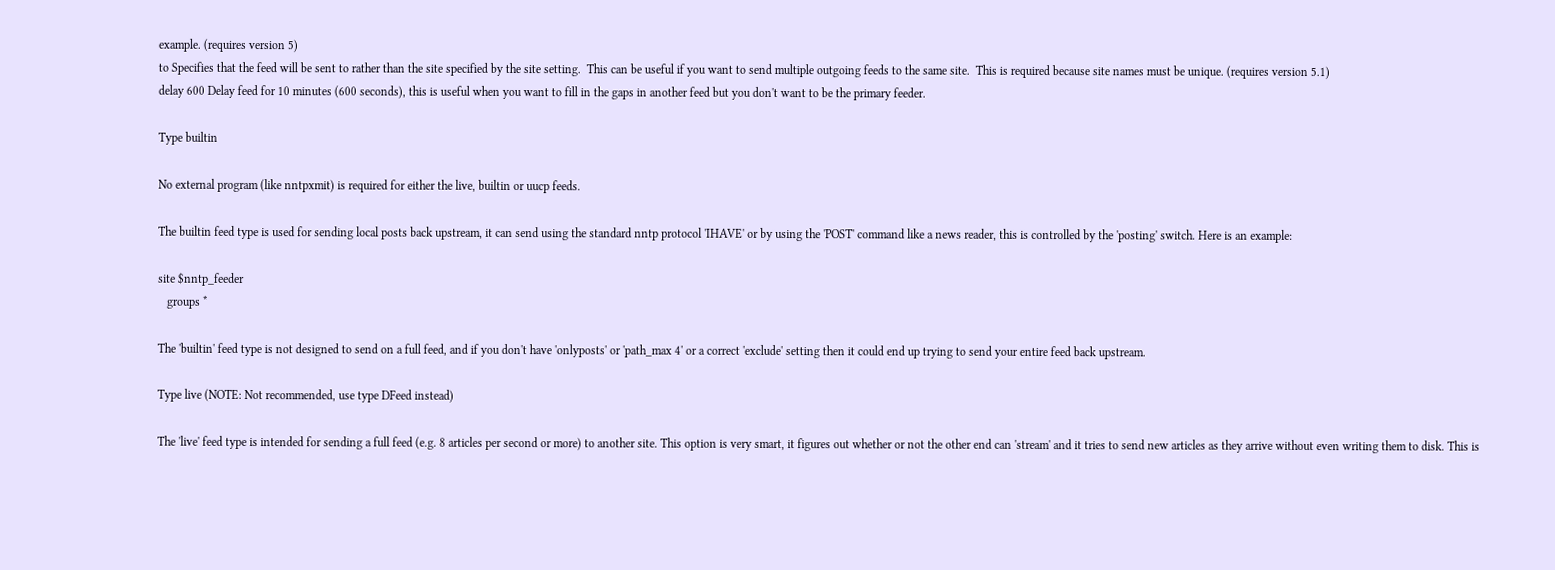example. (requires version 5)
to Specifies that the feed will be sent to rather than the site specified by the site setting.  This can be useful if you want to send multiple outgoing feeds to the same site.  This is required because site names must be unique. (requires version 5.1)
delay 600 Delay feed for 10 minutes (600 seconds), this is useful when you want to fill in the gaps in another feed but you don't want to be the primary feeder.

Type builtin

No external program (like nntpxmit) is required for either the live, builtin or uucp feeds.

The builtin feed type is used for sending local posts back upstream, it can send using the standard nntp protocol 'IHAVE' or by using the 'POST' command like a news reader, this is controlled by the 'posting' switch. Here is an example:

site $nntp_feeder
   groups *

The 'builtin' feed type is not designed to send on a full feed, and if you don't have 'onlyposts' or 'path_max 4' or a correct 'exclude' setting then it could end up trying to send your entire feed back upstream.

Type live (NOTE: Not recommended, use type DFeed instead)

The 'live' feed type is intended for sending a full feed (e.g. 8 articles per second or more) to another site. This option is very smart, it figures out whether or not the other end can 'stream' and it tries to send new articles as they arrive without even writing them to disk. This is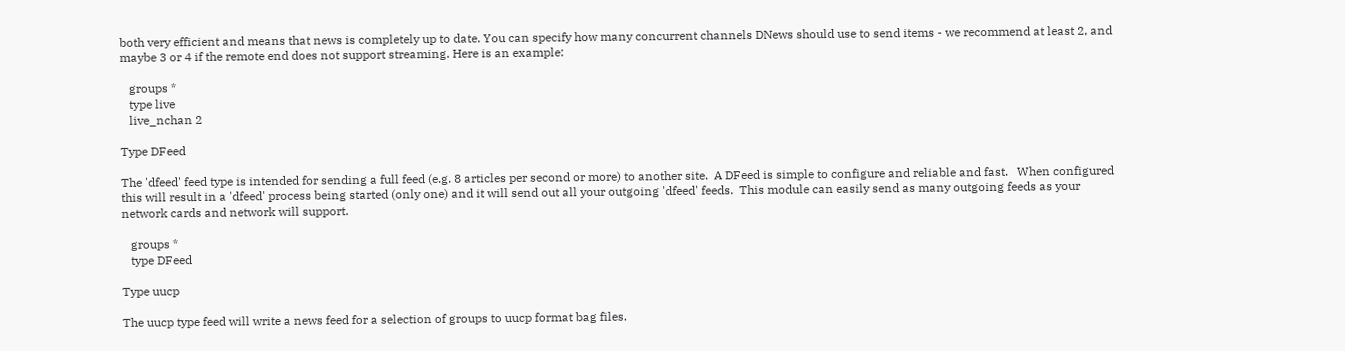both very efficient and means that news is completely up to date. You can specify how many concurrent channels DNews should use to send items - we recommend at least 2, and maybe 3 or 4 if the remote end does not support streaming. Here is an example:

   groups *
   type live
   live_nchan 2

Type DFeed

The 'dfeed' feed type is intended for sending a full feed (e.g. 8 articles per second or more) to another site.  A DFeed is simple to configure and reliable and fast.   When configured this will result in a 'dfeed' process being started (only one) and it will send out all your outgoing 'dfeed' feeds.  This module can easily send as many outgoing feeds as your network cards and network will support.

   groups *
   type DFeed

Type uucp

The uucp type feed will write a news feed for a selection of groups to uucp format bag files.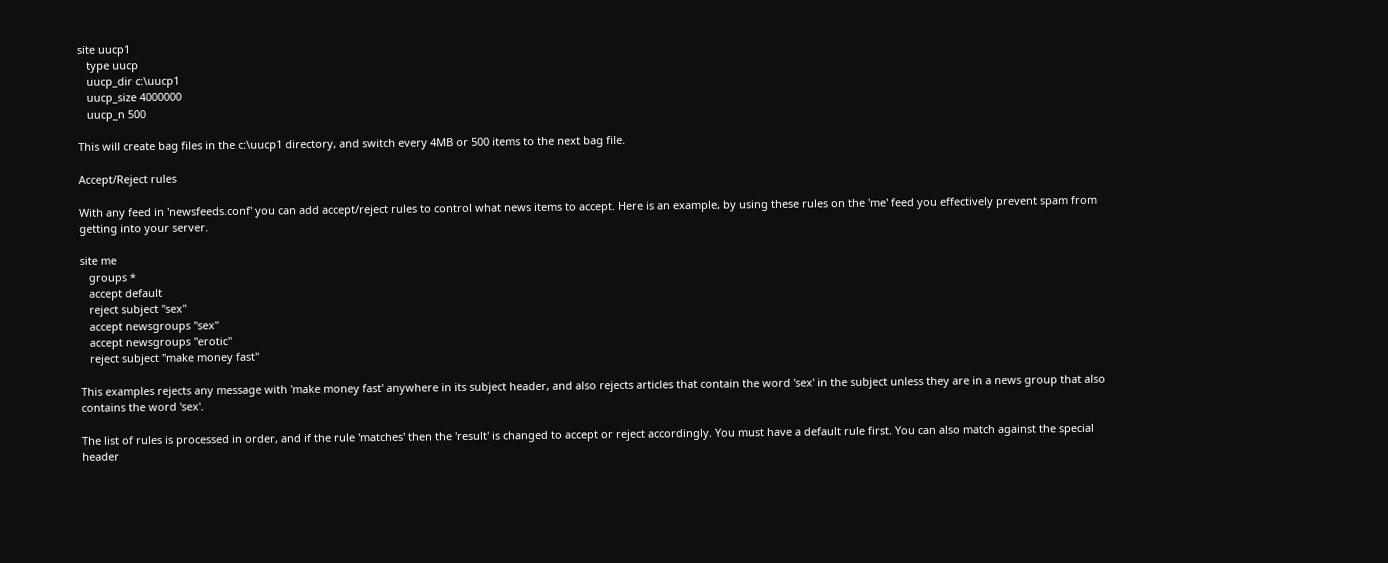site uucp1
   type uucp
   uucp_dir c:\uucp1
   uucp_size 4000000
   uucp_n 500

This will create bag files in the c:\uucp1 directory, and switch every 4MB or 500 items to the next bag file.

Accept/Reject rules

With any feed in 'newsfeeds.conf' you can add accept/reject rules to control what news items to accept. Here is an example, by using these rules on the 'me' feed you effectively prevent spam from getting into your server.

site me
   groups *
   accept default
   reject subject "sex"
   accept newsgroups "sex"
   accept newsgroups "erotic"
   reject subject "make money fast"

This examples rejects any message with 'make money fast' anywhere in its subject header, and also rejects articles that contain the word 'sex' in the subject unless they are in a news group that also contains the word 'sex'.

The list of rules is processed in order, and if the rule 'matches' then the 'result' is changed to accept or reject accordingly. You must have a default rule first. You can also match against the special header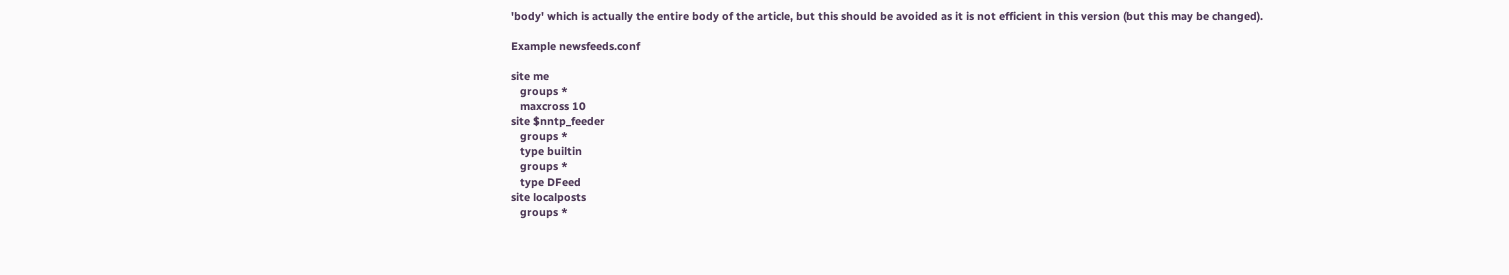'body' which is actually the entire body of the article, but this should be avoided as it is not efficient in this version (but this may be changed).

Example newsfeeds.conf

site me
   groups *
   maxcross 10
site $nntp_feeder
   groups *
   type builtin
   groups *
   type DFeed
site localposts
   groups *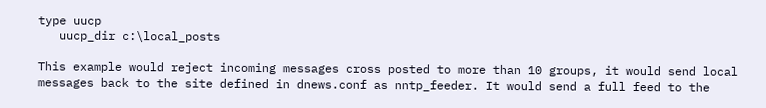type uucp
   uucp_dir c:\local_posts

This example would reject incoming messages cross posted to more than 10 groups, it would send local messages back to the site defined in dnews.conf as nntp_feeder. It would send a full feed to the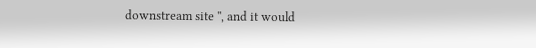downstream site '', and it would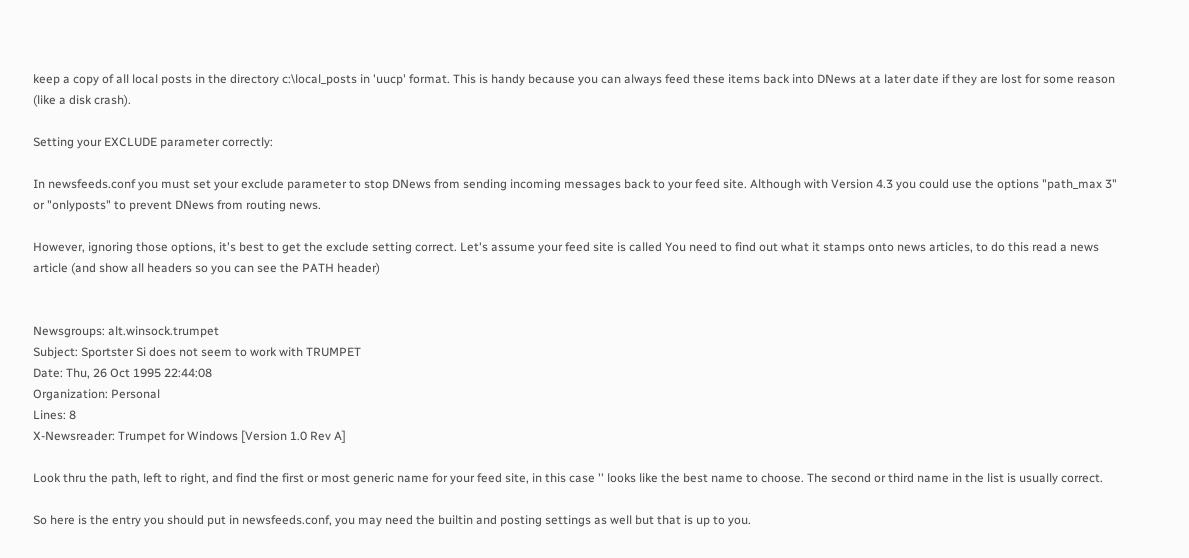keep a copy of all local posts in the directory c:\local_posts in 'uucp' format. This is handy because you can always feed these items back into DNews at a later date if they are lost for some reason (like a disk crash).

Setting your EXCLUDE parameter correctly:

In newsfeeds.conf you must set your exclude parameter to stop DNews from sending incoming messages back to your feed site. Although with Version 4.3 you could use the options "path_max 3" or "onlyposts" to prevent DNews from routing news.

However, ignoring those options, it's best to get the exclude setting correct. Let's assume your feed site is called You need to find out what it stamps onto news articles, to do this read a news article (and show all headers so you can see the PATH header)


Newsgroups: alt.winsock.trumpet
Subject: Sportster Si does not seem to work with TRUMPET
Date: Thu, 26 Oct 1995 22:44:08
Organization: Personal
Lines: 8
X-Newsreader: Trumpet for Windows [Version 1.0 Rev A]

Look thru the path, left to right, and find the first or most generic name for your feed site, in this case '' looks like the best name to choose. The second or third name in the list is usually correct.

So here is the entry you should put in newsfeeds.conf, you may need the builtin and posting settings as well but that is up to you.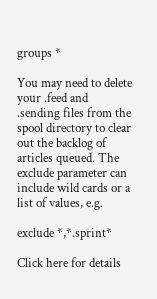groups *

You may need to delete your .feed and .sending files from the spool directory to clear out the backlog of articles queued. The exclude parameter can include wild cards or a list of values, e.g.

exclude *,*.sprint*

Click here for details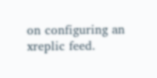on configuring an xreplic feed.